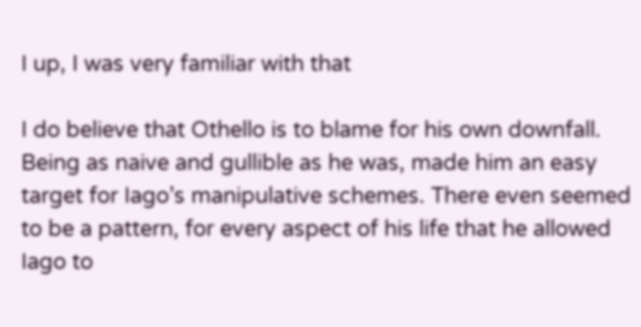I up, I was very familiar with that

I do believe that Othello is to blame for his own downfall. Being as naive and gullible as he was, made him an easy target for Iago’s manipulative schemes. There even seemed to be a pattern, for every aspect of his life that he allowed Iago to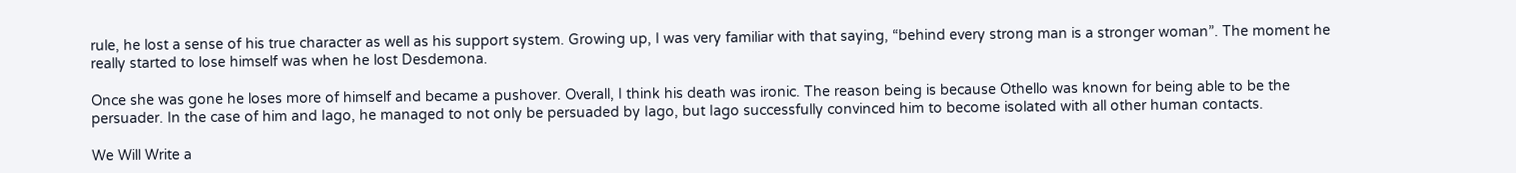rule, he lost a sense of his true character as well as his support system. Growing up, I was very familiar with that saying, “behind every strong man is a stronger woman”. The moment he really started to lose himself was when he lost Desdemona.

Once she was gone he loses more of himself and became a pushover. Overall, I think his death was ironic. The reason being is because Othello was known for being able to be the persuader. In the case of him and Iago, he managed to not only be persuaded by Iago, but Iago successfully convinced him to become isolated with all other human contacts.

We Will Write a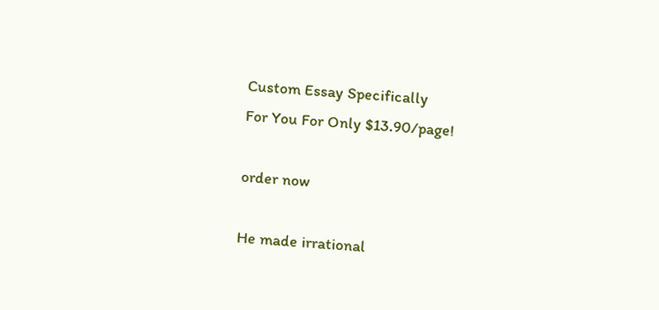Custom Essay Specifically
For You For Only $13.90/page!

order now

He made irrational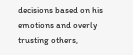decisions based on his emotions and overly trusting others,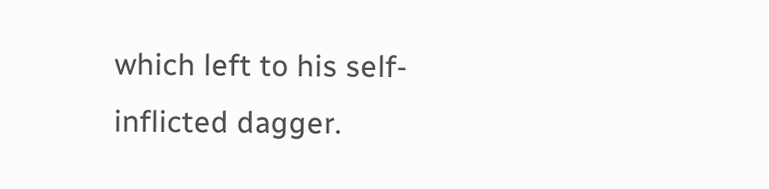which left to his self-inflicted dagger.